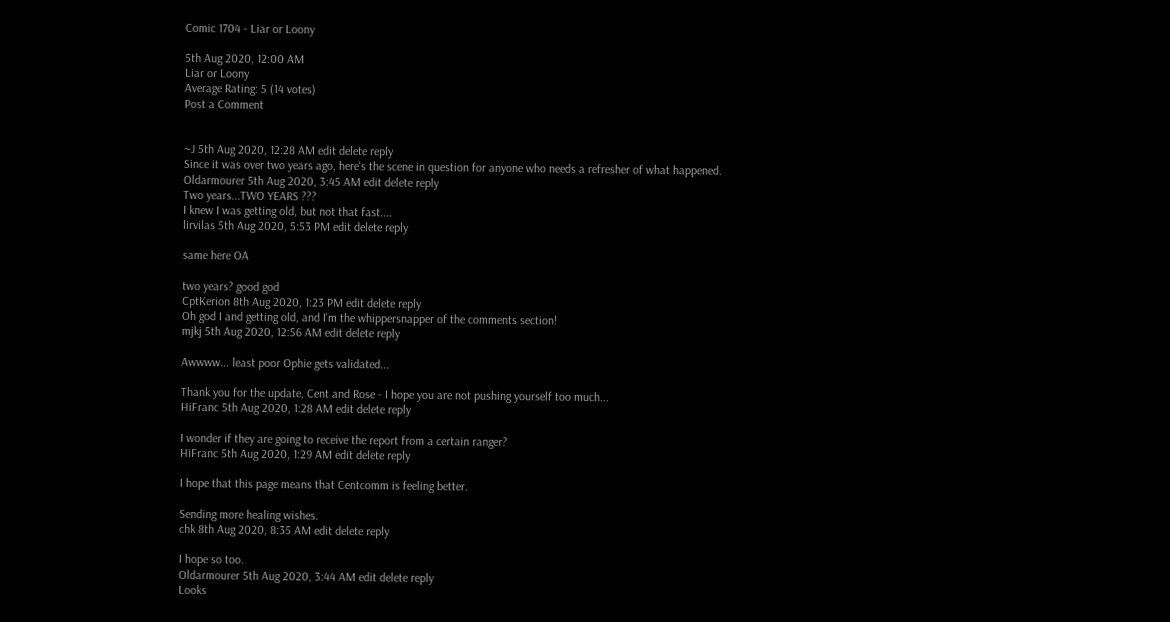Comic 1704 - Liar or Loony

5th Aug 2020, 12:00 AM
Liar or Loony
Average Rating: 5 (14 votes)
Post a Comment


~J 5th Aug 2020, 12:28 AM edit delete reply
Since it was over two years ago, here's the scene in question for anyone who needs a refresher of what happened.
Oldarmourer 5th Aug 2020, 3:45 AM edit delete reply
Two years...TWO YEARS ???
I knew I was getting old, but not that fast....
lirvilas 5th Aug 2020, 5:53 PM edit delete reply

same here OA

two years? good god
CptKerion 8th Aug 2020, 1:23 PM edit delete reply
Oh god I and getting old, and I'm the whippersnapper of the comments section!
mjkj 5th Aug 2020, 12:56 AM edit delete reply

Awwww... least poor Ophie gets validated...

Thank you for the update, Cent and Rose - I hope you are not pushing yourself too much...
HiFranc 5th Aug 2020, 1:28 AM edit delete reply

I wonder if they are going to receive the report from a certain ranger?
HiFranc 5th Aug 2020, 1:29 AM edit delete reply

I hope that this page means that Centcomm is feeling better.

Sending more healing wishes.
chk 8th Aug 2020, 8:35 AM edit delete reply

I hope so too.
Oldarmourer 5th Aug 2020, 3:44 AM edit delete reply
Looks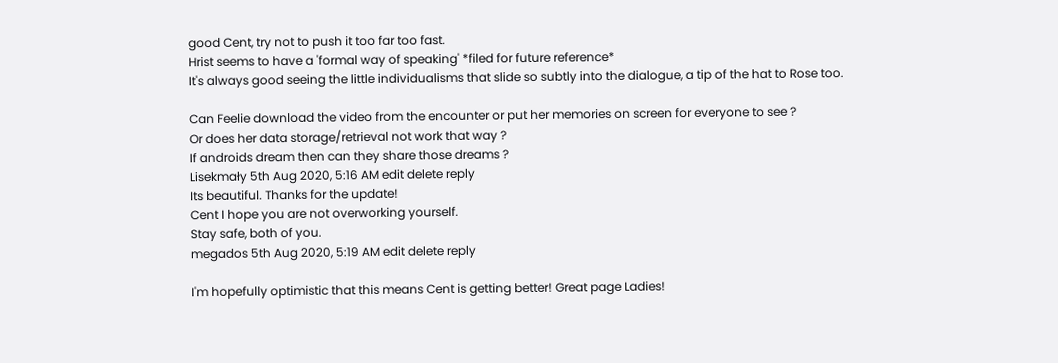good Cent, try not to push it too far too fast.
Hrist seems to have a 'formal way of speaking' *filed for future reference*
It's always good seeing the little individualisms that slide so subtly into the dialogue, a tip of the hat to Rose too.

Can Feelie download the video from the encounter or put her memories on screen for everyone to see ?
Or does her data storage/retrieval not work that way ?
If androids dream then can they share those dreams ?
Lisekmały 5th Aug 2020, 5:16 AM edit delete reply
Its beautiful. Thanks for the update!
Cent I hope you are not overworking yourself.
Stay safe, both of you.
megados 5th Aug 2020, 5:19 AM edit delete reply

I'm hopefully optimistic that this means Cent is getting better! Great page Ladies!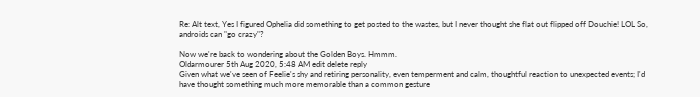Re: Alt text, Yes I figured Ophelia did something to get posted to the wastes, but I never thought she flat out flipped off Douchie! LOL So, androids can "go crazy"?

Now we're back to wondering about the Golden Boys. Hmmm.
Oldarmourer 5th Aug 2020, 5:48 AM edit delete reply
Given what we've seen of Feelie's shy and retiring personality, even temperment and calm, thoughtful reaction to unexpected events; I'd have thought something much more memorable than a common gesture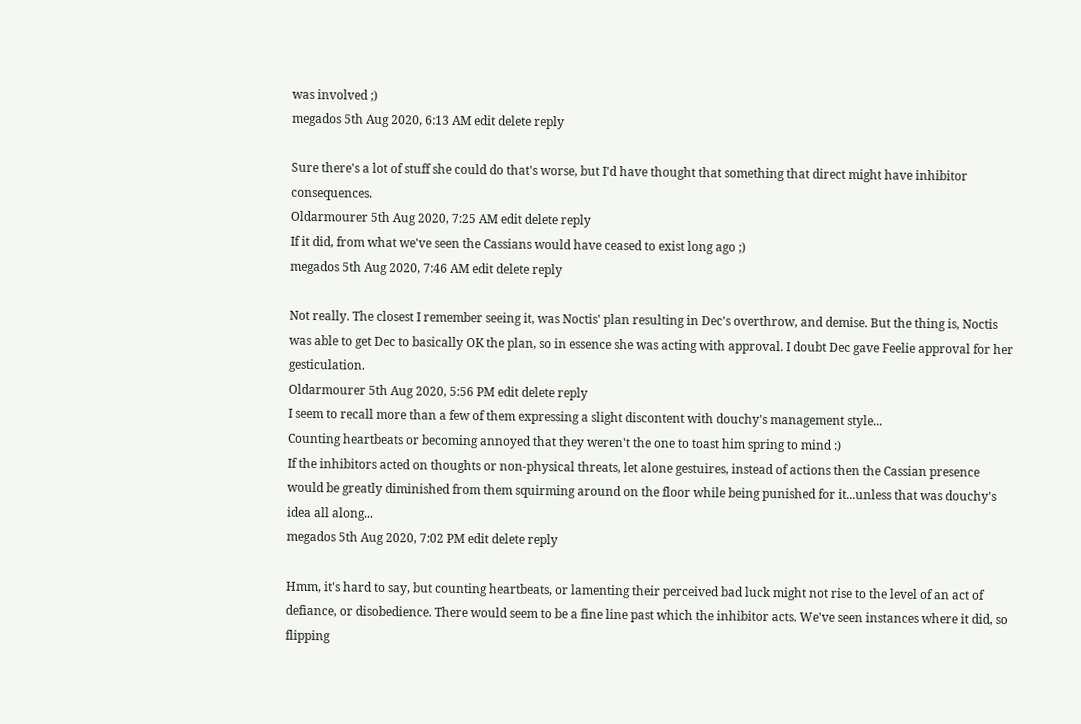was involved ;)
megados 5th Aug 2020, 6:13 AM edit delete reply

Sure there's a lot of stuff she could do that's worse, but I'd have thought that something that direct might have inhibitor consequences.
Oldarmourer 5th Aug 2020, 7:25 AM edit delete reply
If it did, from what we've seen the Cassians would have ceased to exist long ago ;)
megados 5th Aug 2020, 7:46 AM edit delete reply

Not really. The closest I remember seeing it, was Noctis' plan resulting in Dec's overthrow, and demise. But the thing is, Noctis was able to get Dec to basically OK the plan, so in essence she was acting with approval. I doubt Dec gave Feelie approval for her gesticulation.
Oldarmourer 5th Aug 2020, 5:56 PM edit delete reply
I seem to recall more than a few of them expressing a slight discontent with douchy's management style...
Counting heartbeats or becoming annoyed that they weren't the one to toast him spring to mind :)
If the inhibitors acted on thoughts or non-physical threats, let alone gestuires, instead of actions then the Cassian presence would be greatly diminished from them squirming around on the floor while being punished for it...unless that was douchy's idea all along...
megados 5th Aug 2020, 7:02 PM edit delete reply

Hmm, it's hard to say, but counting heartbeats, or lamenting their perceived bad luck might not rise to the level of an act of defiance, or disobedience. There would seem to be a fine line past which the inhibitor acts. We've seen instances where it did, so flipping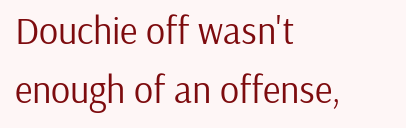Douchie off wasn't enough of an offense,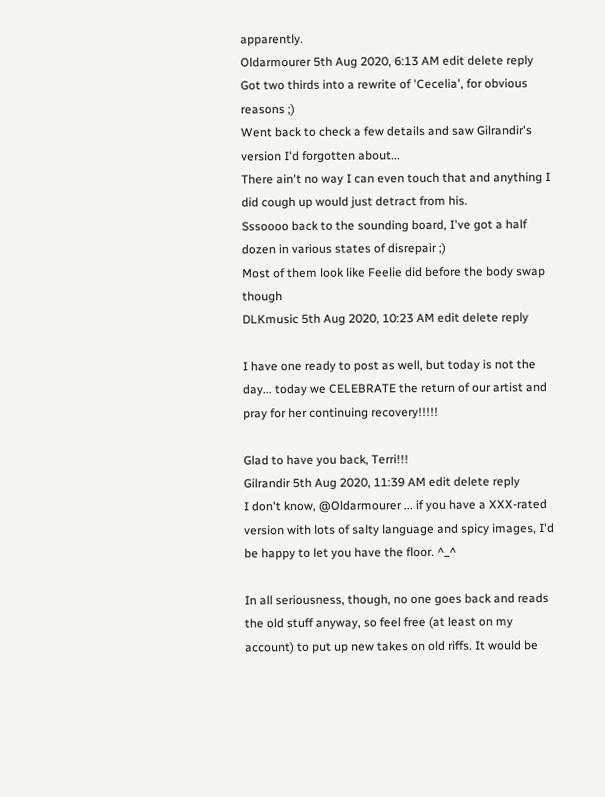apparently.
Oldarmourer 5th Aug 2020, 6:13 AM edit delete reply
Got two thirds into a rewrite of 'Cecelia', for obvious reasons ;)
Went back to check a few details and saw Gilrandir's version I'd forgotten about...
There ain't no way I can even touch that and anything I did cough up would just detract from his.
Sssoooo back to the sounding board, I've got a half dozen in various states of disrepair ;)
Most of them look like Feelie did before the body swap though
DLKmusic 5th Aug 2020, 10:23 AM edit delete reply

I have one ready to post as well, but today is not the day... today we CELEBRATE the return of our artist and pray for her continuing recovery!!!!!

Glad to have you back, Terri!!!
Gilrandir 5th Aug 2020, 11:39 AM edit delete reply
I don't know, @Oldarmourer ... if you have a XXX-rated version with lots of salty language and spicy images, I'd be happy to let you have the floor. ^_^

In all seriousness, though, no one goes back and reads the old stuff anyway, so feel free (at least on my account) to put up new takes on old riffs. It would be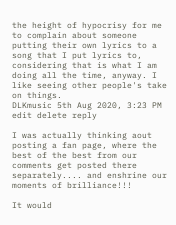the height of hypocrisy for me to complain about someone putting their own lyrics to a song that I put lyrics to, considering that is what I am doing all the time, anyway. I like seeing other people's take on things.
DLKmusic 5th Aug 2020, 3:23 PM edit delete reply

I was actually thinking aout posting a fan page, where the best of the best from our comments get posted there separately.... and enshrine our moments of brilliance!!!

It would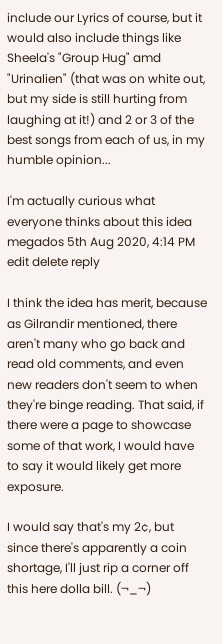include our Lyrics of course, but it would also include things like Sheela's "Group Hug" amd "Urinalien" (that was on white out, but my side is still hurting from laughing at it!) and 2 or 3 of the best songs from each of us, in my humble opinion...

I'm actually curious what everyone thinks about this idea
megados 5th Aug 2020, 4:14 PM edit delete reply

I think the idea has merit, because as Gilrandir mentioned, there aren't many who go back and read old comments, and even new readers don't seem to when they're binge reading. That said, if there were a page to showcase some of that work, I would have to say it would likely get more exposure.

I would say that's my 2¢, but since there's apparently a coin shortage, I'll just rip a corner off this here dolla bill. (¬_¬)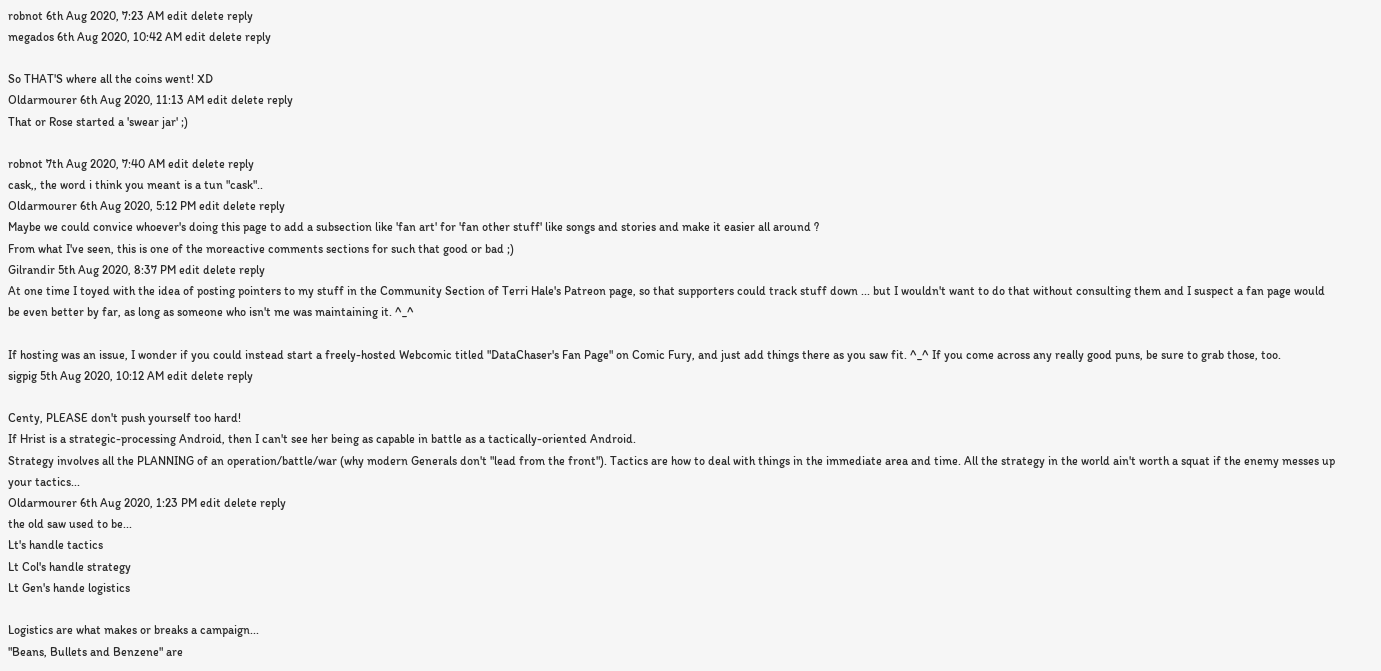robnot 6th Aug 2020, 7:23 AM edit delete reply
megados 6th Aug 2020, 10:42 AM edit delete reply

So THAT'S where all the coins went! XD
Oldarmourer 6th Aug 2020, 11:13 AM edit delete reply
That or Rose started a 'swear jar' ;)

robnot 7th Aug 2020, 7:40 AM edit delete reply
cask,, the word i think you meant is a tun "cask"..
Oldarmourer 6th Aug 2020, 5:12 PM edit delete reply
Maybe we could convice whoever's doing this page to add a subsection like 'fan art' for 'fan other stuff' like songs and stories and make it easier all around ?
From what I've seen, this is one of the moreactive comments sections for such that good or bad ;)
Gilrandir 5th Aug 2020, 8:37 PM edit delete reply
At one time I toyed with the idea of posting pointers to my stuff in the Community Section of Terri Hale's Patreon page, so that supporters could track stuff down ... but I wouldn't want to do that without consulting them and I suspect a fan page would be even better by far, as long as someone who isn't me was maintaining it. ^_^

If hosting was an issue, I wonder if you could instead start a freely-hosted Webcomic titled "DataChaser's Fan Page" on Comic Fury, and just add things there as you saw fit. ^_^ If you come across any really good puns, be sure to grab those, too.
sigpig 5th Aug 2020, 10:12 AM edit delete reply

Centy, PLEASE don't push yourself too hard!
If Hrist is a strategic-processing Android, then I can't see her being as capable in battle as a tactically-oriented Android.
Strategy involves all the PLANNING of an operation/battle/war (why modern Generals don't "lead from the front"). Tactics are how to deal with things in the immediate area and time. All the strategy in the world ain't worth a squat if the enemy messes up your tactics...
Oldarmourer 6th Aug 2020, 1:23 PM edit delete reply
the old saw used to be...
Lt's handle tactics
Lt Col's handle strategy
Lt Gen's hande logistics

Logistics are what makes or breaks a campaign...
"Beans, Bullets and Benzene" are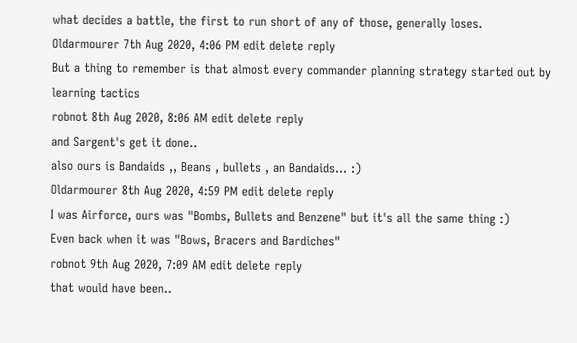what decides a battle, the first to run short of any of those, generally loses.
Oldarmourer 7th Aug 2020, 4:06 PM edit delete reply
But a thing to remember is that almost every commander planning strategy started out by learning tactics
robnot 8th Aug 2020, 8:06 AM edit delete reply
and Sargent's get it done..
also ours is Bandaids ,, Beans , bullets , an Bandaids... :)
Oldarmourer 8th Aug 2020, 4:59 PM edit delete reply
I was Airforce, ours was "Bombs, Bullets and Benzene" but it's all the same thing :)
Even back when it was "Bows, Bracers and Bardiches"
robnot 9th Aug 2020, 7:09 AM edit delete reply
that would have been..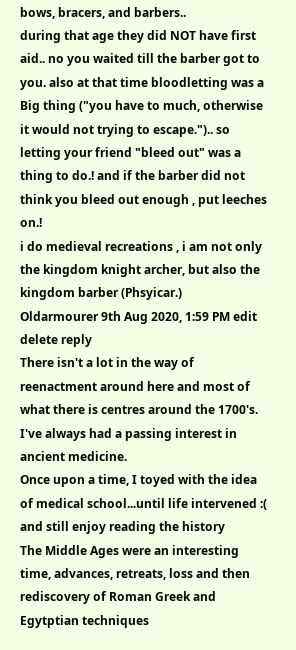bows, bracers, and barbers..
during that age they did NOT have first aid.. no you waited till the barber got to you. also at that time bloodletting was a Big thing ("you have to much, otherwise it would not trying to escape.").. so letting your friend "bleed out" was a thing to do.! and if the barber did not think you bleed out enough , put leeches on.!
i do medieval recreations , i am not only the kingdom knight archer, but also the kingdom barber (Phsyicar.)
Oldarmourer 9th Aug 2020, 1:59 PM edit delete reply
There isn't a lot in the way of reenactment around here and most of what there is centres around the 1700's.
I've always had a passing interest in ancient medicine.
Once upon a time, I toyed with the idea of medical school...until life intervened :( and still enjoy reading the history
The Middle Ages were an interesting time, advances, retreats, loss and then rediscovery of Roman Greek and Egytptian techniques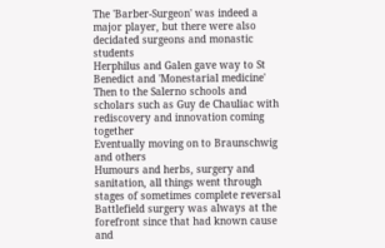The 'Barber-Surgeon' was indeed a major player, but there were also decidated surgeons and monastic students
Herphilus and Galen gave way to St Benedict and 'Monestarial medicine'
Then to the Salerno schools and scholars such as Guy de Chauliac with rediscovery and innovation coming together
Eventually moving on to Braunschwig and others
Humours and herbs, surgery and sanitation, all things went through stages of sometimes complete reversal
Battlefield surgery was always at the forefront since that had known cause and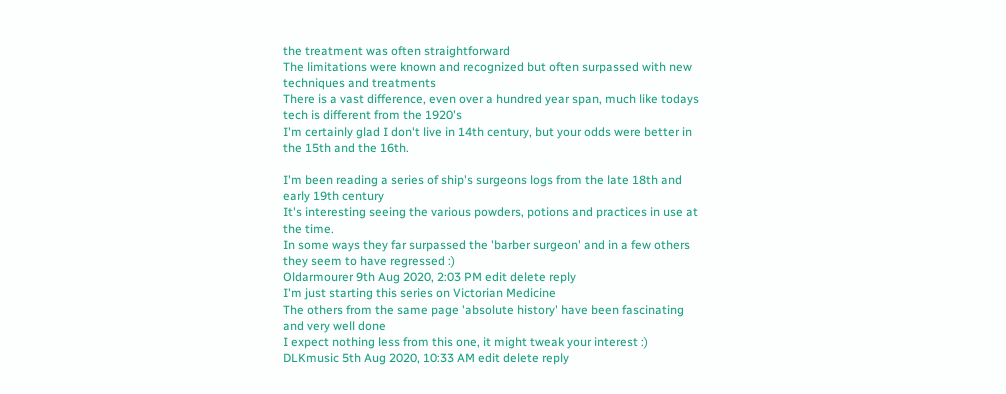the treatment was often straightforward
The limitations were known and recognized but often surpassed with new techniques and treatments
There is a vast difference, even over a hundred year span, much like todays tech is different from the 1920's
I'm certainly glad I don't live in 14th century, but your odds were better in the 15th and the 16th.

I'm been reading a series of ship's surgeons logs from the late 18th and early 19th century
It's interesting seeing the various powders, potions and practices in use at the time.
In some ways they far surpassed the 'barber surgeon' and in a few others they seem to have regressed :)
Oldarmourer 9th Aug 2020, 2:03 PM edit delete reply
I'm just starting this series on Victorian Medicine
The others from the same page 'absolute history' have been fascinating and very well done
I expect nothing less from this one, it might tweak your interest :)
DLKmusic 5th Aug 2020, 10:33 AM edit delete reply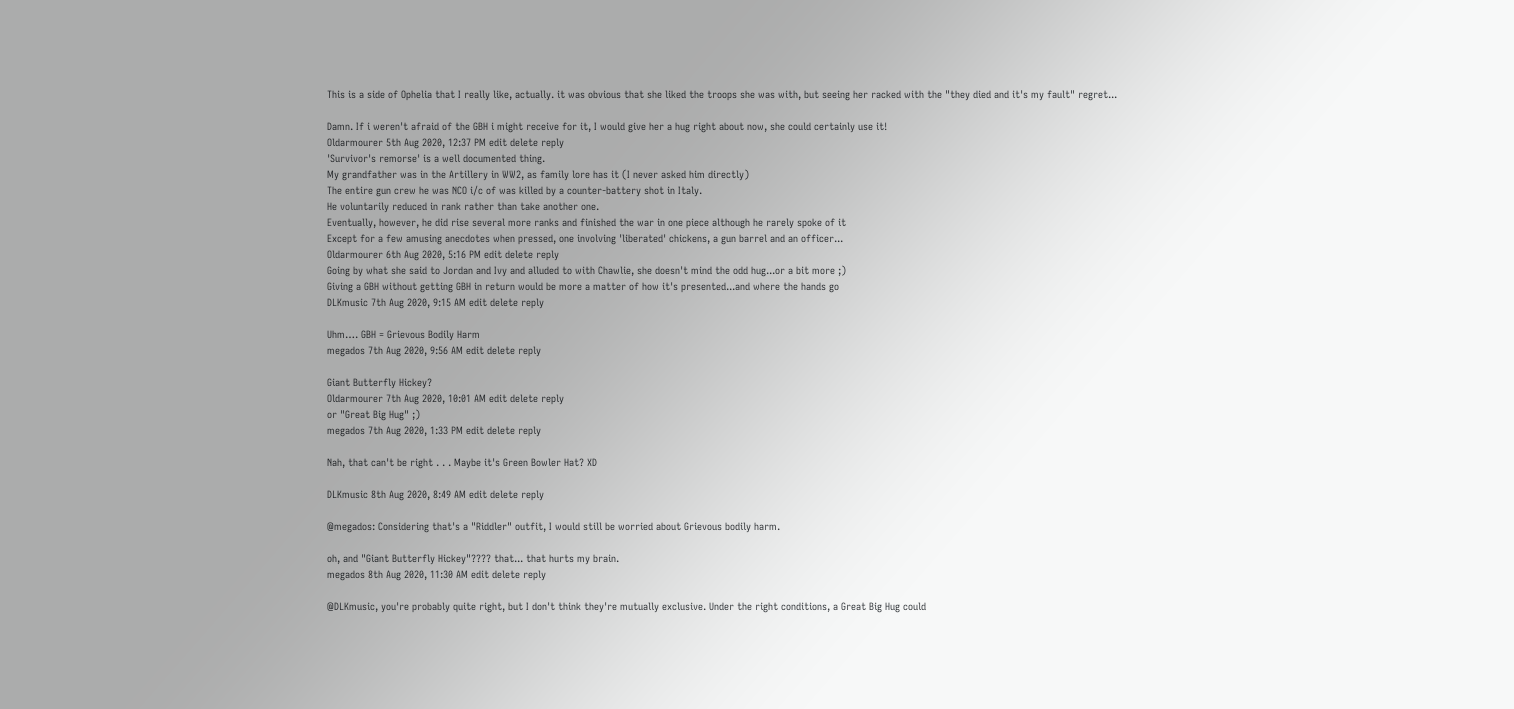This is a side of Ophelia that I really like, actually. it was obvious that she liked the troops she was with, but seeing her racked with the "they died and it's my fault" regret...

Damn. If i weren't afraid of the GBH i might receive for it, I would give her a hug right about now, she could certainly use it!
Oldarmourer 5th Aug 2020, 12:37 PM edit delete reply
'Survivor's remorse' is a well documented thing.
My grandfather was in the Artillery in WW2, as family lore has it (I never asked him directly)
The entire gun crew he was NCO i/c of was killed by a counter-battery shot in Italy.
He voluntarily reduced in rank rather than take another one.
Eventually, however, he did rise several more ranks and finished the war in one piece although he rarely spoke of it
Except for a few amusing anecdotes when pressed, one involving 'liberated' chickens, a gun barrel and an officer...
Oldarmourer 6th Aug 2020, 5:16 PM edit delete reply
Going by what she said to Jordan and Ivy and alluded to with Chawlie, she doesn't mind the odd hug...or a bit more ;)
Giving a GBH without getting GBH in return would be more a matter of how it's presented...and where the hands go
DLKmusic 7th Aug 2020, 9:15 AM edit delete reply

Uhm…. GBH = Grievous Bodily Harm
megados 7th Aug 2020, 9:56 AM edit delete reply

Giant Butterfly Hickey?
Oldarmourer 7th Aug 2020, 10:01 AM edit delete reply
or "Great Big Hug" ;)
megados 7th Aug 2020, 1:33 PM edit delete reply

Nah, that can't be right . . . Maybe it's Green Bowler Hat? XD

DLKmusic 8th Aug 2020, 8:49 AM edit delete reply

@megados: Considering that's a "Riddler" outfit, I would still be worried about Grievous bodily harm.

oh, and "Giant Butterfly Hickey"???? that... that hurts my brain.
megados 8th Aug 2020, 11:30 AM edit delete reply

@DLKmusic, you're probably quite right, but I don't think they're mutually exclusive. Under the right conditions, a Great Big Hug could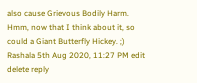also cause Grievous Bodily Harm. Hmm, now that I think about it, so could a Giant Butterfly Hickey. ;)
Rashala 5th Aug 2020, 11:27 PM edit delete reply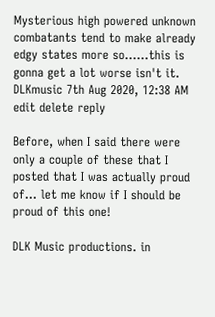Mysterious high powered unknown combatants tend to make already edgy states more so......this is gonna get a lot worse isn't it.
DLKmusic 7th Aug 2020, 12:38 AM edit delete reply

Before, when I said there were only a couple of these that I posted that I was actually proud of... let me know if I should be proud of this one!

DLK Music productions. in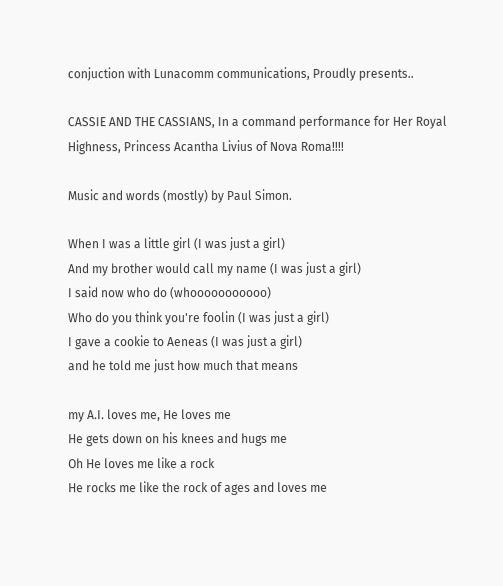conjuction with Lunacomm communications, Proudly presents..

CASSIE AND THE CASSIANS, In a command performance for Her Royal Highness, Princess Acantha Livius of Nova Roma!!!!

Music and words (mostly) by Paul Simon.

When I was a little girl (I was just a girl)
And my brother would call my name (I was just a girl)
I said now who do (whooooooooooo)
Who do you think you're foolin (I was just a girl)
I gave a cookie to Aeneas (I was just a girl)
and he told me just how much that means

my A.I. loves me, He loves me
He gets down on his knees and hugs me
Oh He loves me like a rock
He rocks me like the rock of ages and loves me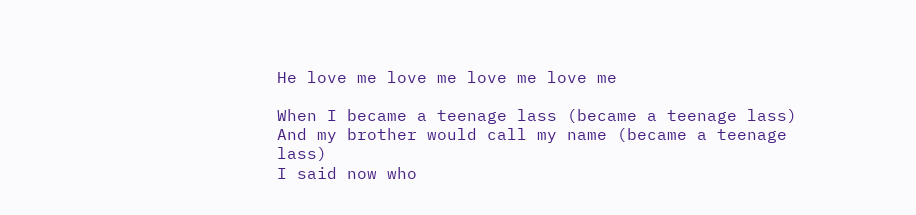He love me love me love me love me

When I became a teenage lass (became a teenage lass)
And my brother would call my name (became a teenage lass)
I said now who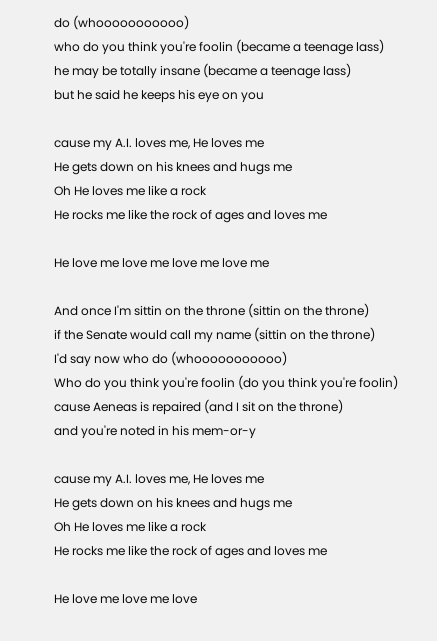do (whooooooooooo)
who do you think you're foolin (became a teenage lass)
he may be totally insane (became a teenage lass)
but he said he keeps his eye on you

cause my A.I. loves me, He loves me
He gets down on his knees and hugs me
Oh He loves me like a rock
He rocks me like the rock of ages and loves me

He love me love me love me love me

And once I'm sittin on the throne (sittin on the throne)
if the Senate would call my name (sittin on the throne)
I'd say now who do (whooooooooooo)
Who do you think you're foolin (do you think you're foolin)
cause Aeneas is repaired (and I sit on the throne)
and you're noted in his mem-or-y

cause my A.I. loves me, He loves me
He gets down on his knees and hugs me
Oh He loves me like a rock
He rocks me like the rock of ages and loves me

He love me love me love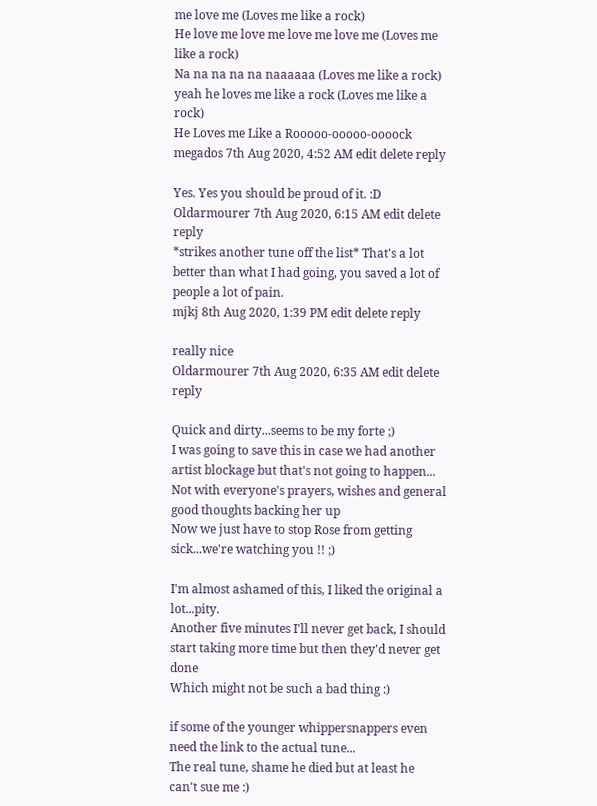me love me (Loves me like a rock)
He love me love me love me love me (Loves me like a rock)
Na na na na na naaaaaa (Loves me like a rock)
yeah he loves me like a rock (Loves me like a rock)
He Loves me Like a Rooooo-ooooo-oooock
megados 7th Aug 2020, 4:52 AM edit delete reply

Yes. Yes you should be proud of it. :D
Oldarmourer 7th Aug 2020, 6:15 AM edit delete reply
*strikes another tune off the list* That's a lot better than what I had going, you saved a lot of people a lot of pain.
mjkj 8th Aug 2020, 1:39 PM edit delete reply

really nice
Oldarmourer 7th Aug 2020, 6:35 AM edit delete reply

Quick and dirty...seems to be my forte ;)
I was going to save this in case we had another artist blockage but that's not going to happen...
Not with everyone's prayers, wishes and general good thoughts backing her up
Now we just have to stop Rose from getting sick...we're watching you !! ;)

I'm almost ashamed of this, I liked the original a lot...pity.
Another five minutes I'll never get back, I should start taking more time but then they'd never get done
Which might not be such a bad thing :)

if some of the younger whippersnappers even need the link to the actual tune...
The real tune, shame he died but at least he can't sue me :)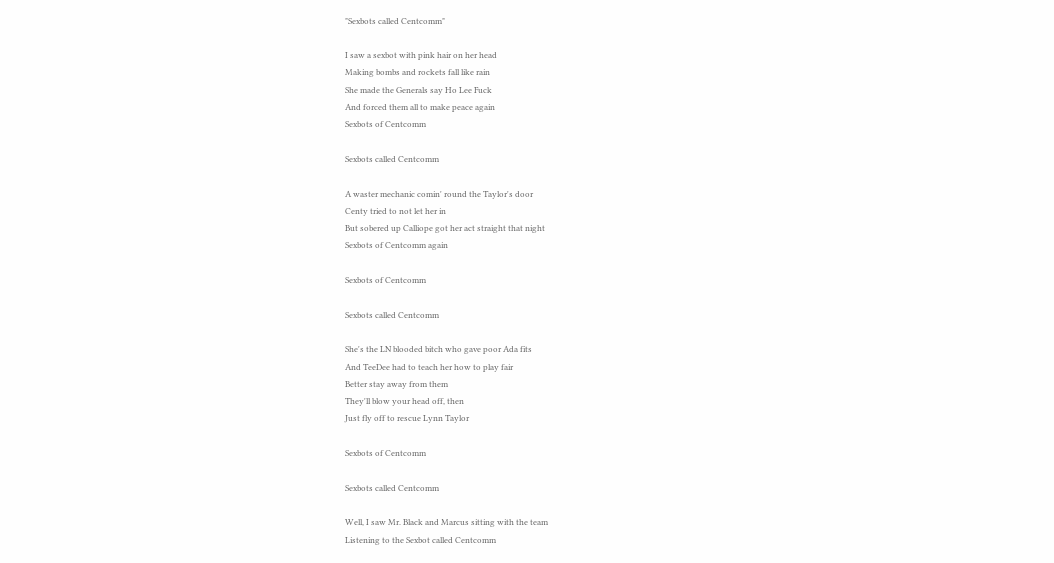"Sexbots called Centcomm"

I saw a sexbot with pink hair on her head
Making bombs and rockets fall like rain
She made the Generals say Ho Lee Fuck
And forced them all to make peace again
Sexbots of Centcomm

Sexbots called Centcomm

A waster mechanic comin' round the Taylor's door
Centy tried to not let her in
But sobered up Calliope got her act straight that night
Sexbots of Centcomm again

Sexbots of Centcomm

Sexbots called Centcomm

She's the LN blooded bitch who gave poor Ada fits
And TeeDee had to teach her how to play fair
Better stay away from them
They'll blow your head off, then
Just fly off to rescue Lynn Taylor

Sexbots of Centcomm

Sexbots called Centcomm

Well, I saw Mr. Black and Marcus sitting with the team
Listening to the Sexbot called Centcomm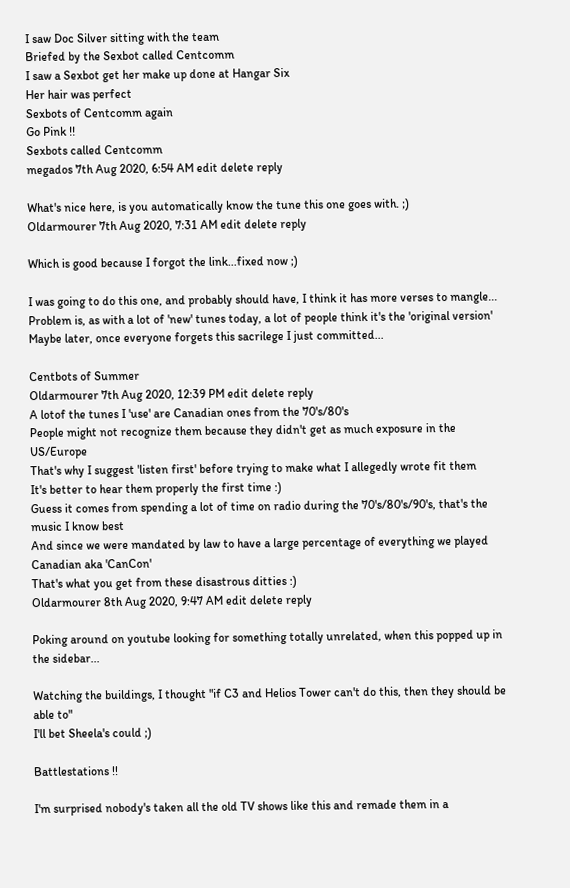I saw Doc Silver sitting with the team
Briefed by the Sexbot called Centcomm
I saw a Sexbot get her make up done at Hangar Six
Her hair was perfect
Sexbots of Centcomm again
Go Pink !!
Sexbots called Centcomm
megados 7th Aug 2020, 6:54 AM edit delete reply

What's nice here, is you automatically know the tune this one goes with. ;)
Oldarmourer 7th Aug 2020, 7:31 AM edit delete reply

Which is good because I forgot the link...fixed now ;)

I was going to do this one, and probably should have, I think it has more verses to mangle...
Problem is, as with a lot of 'new' tunes today, a lot of people think it's the 'original version'
Maybe later, once everyone forgets this sacrilege I just committed...

Centbots of Summer
Oldarmourer 7th Aug 2020, 12:39 PM edit delete reply
A lotof the tunes I 'use' are Canadian ones from the 70's/80's
People might not recognize them because they didn't get as much exposure in the US/Europe
That's why I suggest 'listen first' before trying to make what I allegedly wrote fit them
It's better to hear them properly the first time :)
Guess it comes from spending a lot of time on radio during the 70's/80's/90's, that's the music I know best
And since we were mandated by law to have a large percentage of everything we played Canadian aka 'CanCon'
That's what you get from these disastrous ditties :)
Oldarmourer 8th Aug 2020, 9:47 AM edit delete reply

Poking around on youtube looking for something totally unrelated, when this popped up in the sidebar...

Watching the buildings, I thought "if C3 and Helios Tower can't do this, then they should be able to"
I'll bet Sheela's could ;)

Battlestations !!

I'm surprised nobody's taken all the old TV shows like this and remade them in a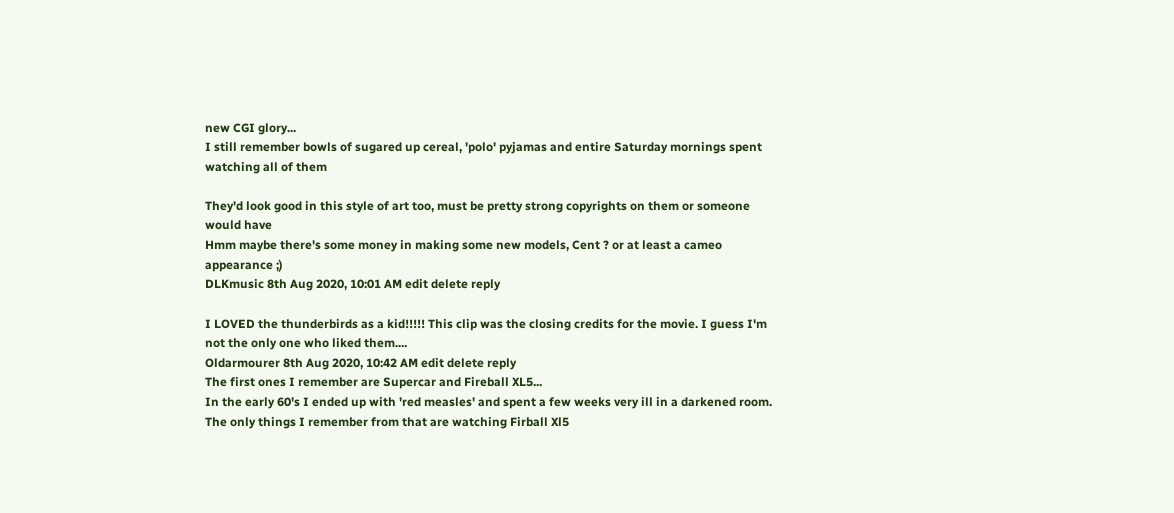new CGI glory...
I still remember bowls of sugared up cereal, 'polo' pyjamas and entire Saturday mornings spent watching all of them

They'd look good in this style of art too, must be pretty strong copyrights on them or someone would have
Hmm maybe there's some money in making some new models, Cent ? or at least a cameo appearance ;)
DLKmusic 8th Aug 2020, 10:01 AM edit delete reply

I LOVED the thunderbirds as a kid!!!!! This clip was the closing credits for the movie. I guess I'm not the only one who liked them....
Oldarmourer 8th Aug 2020, 10:42 AM edit delete reply
The first ones I remember are Supercar and Fireball XL5...
In the early 60's I ended up with 'red measles' and spent a few weeks very ill in a darkened room.
The only things I remember from that are watching Firball Xl5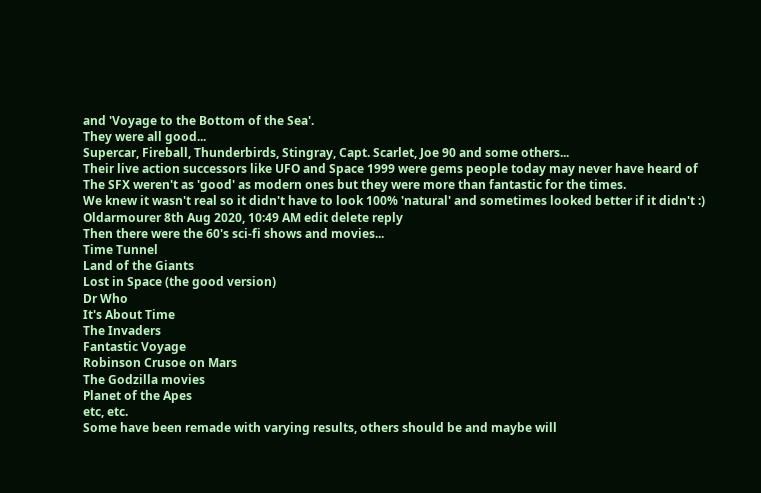and 'Voyage to the Bottom of the Sea'.
They were all good...
Supercar, Fireball, Thunderbirds, Stingray, Capt. Scarlet, Joe 90 and some others...
Their live action successors like UFO and Space 1999 were gems people today may never have heard of
The SFX weren't as 'good' as modern ones but they were more than fantastic for the times.
We knew it wasn't real so it didn't have to look 100% 'natural' and sometimes looked better if it didn't :)
Oldarmourer 8th Aug 2020, 10:49 AM edit delete reply
Then there were the 60's sci-fi shows and movies...
Time Tunnel
Land of the Giants
Lost in Space (the good version)
Dr Who
It's About Time
The Invaders
Fantastic Voyage
Robinson Crusoe on Mars
The Godzilla movies
Planet of the Apes
etc, etc.
Some have been remade with varying results, others should be and maybe will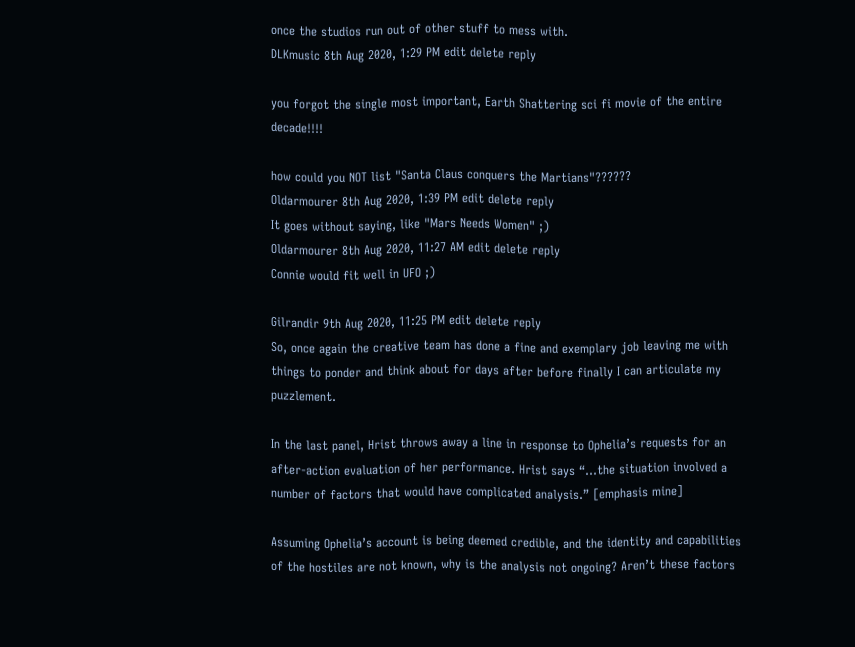once the studios run out of other stuff to mess with.
DLKmusic 8th Aug 2020, 1:29 PM edit delete reply

you forgot the single most important, Earth Shattering sci fi movie of the entire decade!!!!

how could you NOT list "Santa Claus conquers the Martians"??????
Oldarmourer 8th Aug 2020, 1:39 PM edit delete reply
It goes without saying, like "Mars Needs Women" ;)
Oldarmourer 8th Aug 2020, 11:27 AM edit delete reply
Connie would fit well in UFO ;)

Gilrandir 9th Aug 2020, 11:25 PM edit delete reply
So, once again the creative team has done a fine and exemplary job leaving me with things to ponder and think about for days after before finally I can articulate my puzzlement.

In the last panel, Hrist throws away a line in response to Ophelia’s requests for an after-action evaluation of her performance. Hrist says “...the situation involved a number of factors that would have complicated analysis.” [emphasis mine]

Assuming Ophelia’s account is being deemed credible, and the identity and capabilities of the hostiles are not known, why is the analysis not ongoing? Aren’t these factors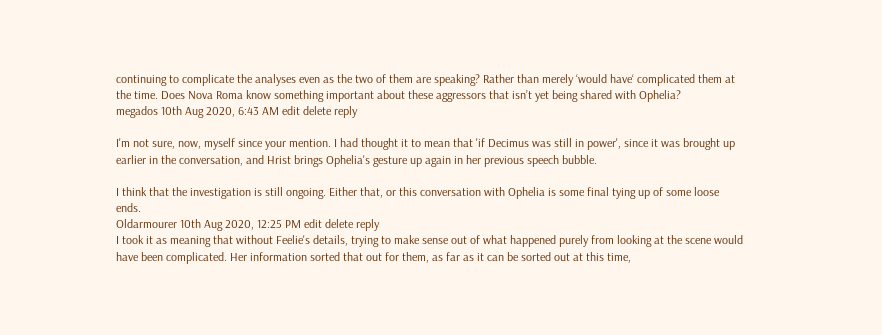continuing to complicate the analyses even as the two of them are speaking? Rather than merely ‘would have‘ complicated them at the time. Does Nova Roma know something important about these aggressors that isn’t yet being shared with Ophelia?
megados 10th Aug 2020, 6:43 AM edit delete reply

I'm not sure, now, myself since your mention. I had thought it to mean that 'if Decimus was still in power', since it was brought up earlier in the conversation, and Hrist brings Ophelia's gesture up again in her previous speech bubble.

I think that the investigation is still ongoing. Either that, or this conversation with Ophelia is some final tying up of some loose ends.
Oldarmourer 10th Aug 2020, 12:25 PM edit delete reply
I took it as meaning that without Feelie's details, trying to make sense out of what happened purely from looking at the scene would have been complicated. Her information sorted that out for them, as far as it can be sorted out at this time,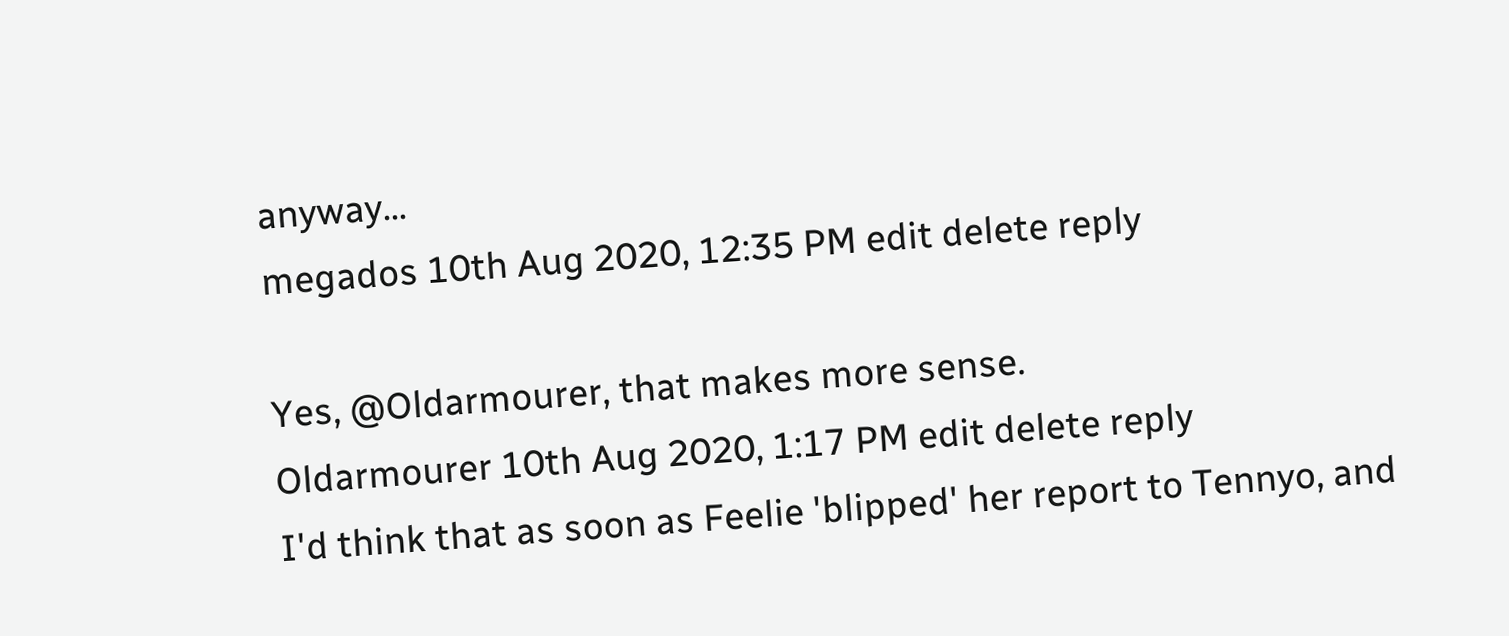anyway...
megados 10th Aug 2020, 12:35 PM edit delete reply

Yes, @Oldarmourer, that makes more sense.
Oldarmourer 10th Aug 2020, 1:17 PM edit delete reply
I'd think that as soon as Feelie 'blipped' her report to Tennyo, and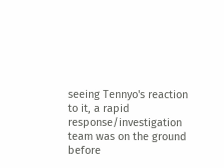seeing Tennyo's reaction to it, a rapid response/investigation team was on the ground before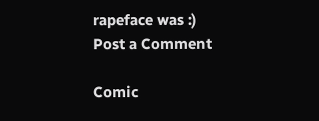rapeface was :)
Post a Comment

Comic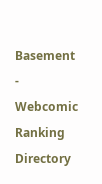Basement - Webcomic Ranking Directory